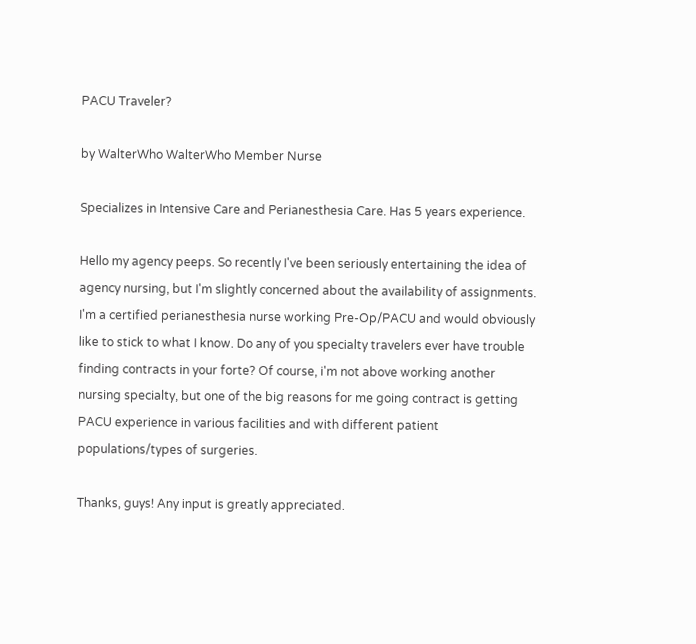PACU Traveler?

by WalterWho WalterWho Member Nurse

Specializes in Intensive Care and Perianesthesia Care. Has 5 years experience.

Hello my agency peeps. So recently I've been seriously entertaining the idea of agency nursing, but I'm slightly concerned about the availability of assignments. I'm a certified perianesthesia nurse working Pre-Op/PACU and would obviously like to stick to what I know. Do any of you specialty travelers ever have trouble finding contracts in your forte? Of course, i'm not above working another nursing specialty, but one of the big reasons for me going contract is getting PACU experience in various facilities and with different patient populations/types of surgeries.

Thanks, guys! Any input is greatly appreciated.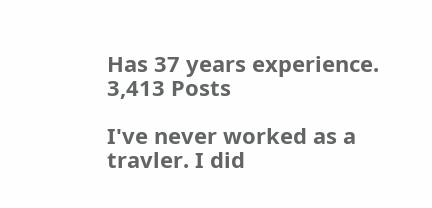Has 37 years experience. 3,413 Posts

I've never worked as a travler. I did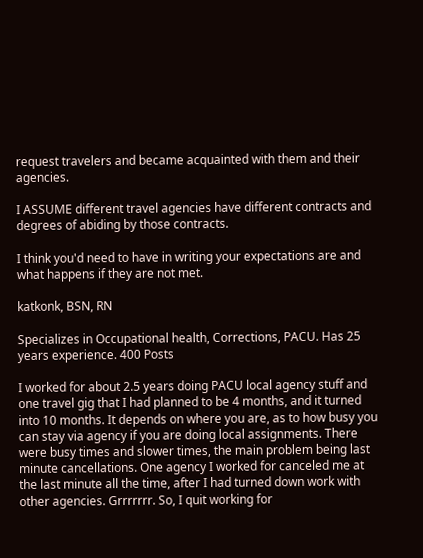request travelers and became acquainted with them and their agencies.

I ASSUME different travel agencies have different contracts and degrees of abiding by those contracts.

I think you'd need to have in writing your expectations are and what happens if they are not met.

katkonk, BSN, RN

Specializes in Occupational health, Corrections, PACU. Has 25 years experience. 400 Posts

I worked for about 2.5 years doing PACU local agency stuff and one travel gig that I had planned to be 4 months, and it turned into 10 months. It depends on where you are, as to how busy you can stay via agency if you are doing local assignments. There were busy times and slower times, the main problem being last minute cancellations. One agency I worked for canceled me at the last minute all the time, after I had turned down work with other agencies. Grrrrrrr. So, I quit working for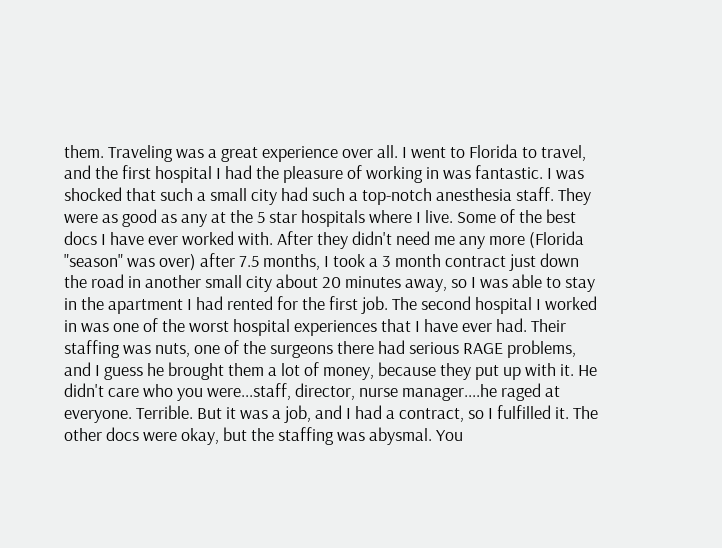them. Traveling was a great experience over all. I went to Florida to travel, and the first hospital I had the pleasure of working in was fantastic. I was shocked that such a small city had such a top-notch anesthesia staff. They were as good as any at the 5 star hospitals where I live. Some of the best docs I have ever worked with. After they didn't need me any more (Florida "season" was over) after 7.5 months, I took a 3 month contract just down the road in another small city about 20 minutes away, so I was able to stay in the apartment I had rented for the first job. The second hospital I worked in was one of the worst hospital experiences that I have ever had. Their staffing was nuts, one of the surgeons there had serious RAGE problems, and I guess he brought them a lot of money, because they put up with it. He didn't care who you were...staff, director, nurse manager....he raged at everyone. Terrible. But it was a job, and I had a contract, so I fulfilled it. The other docs were okay, but the staffing was abysmal. You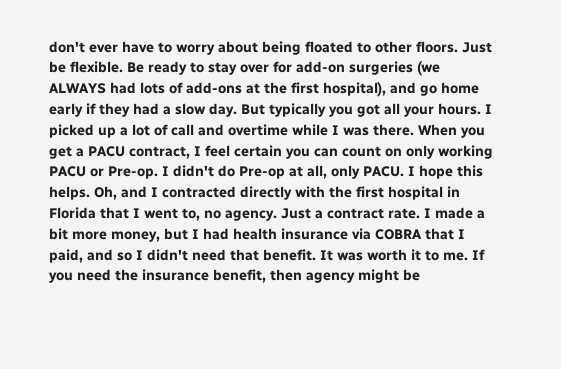don't ever have to worry about being floated to other floors. Just be flexible. Be ready to stay over for add-on surgeries (we ALWAYS had lots of add-ons at the first hospital), and go home early if they had a slow day. But typically you got all your hours. I picked up a lot of call and overtime while I was there. When you get a PACU contract, I feel certain you can count on only working PACU or Pre-op. I didn't do Pre-op at all, only PACU. I hope this helps. Oh, and I contracted directly with the first hospital in Florida that I went to, no agency. Just a contract rate. I made a bit more money, but I had health insurance via COBRA that I paid, and so I didn't need that benefit. It was worth it to me. If you need the insurance benefit, then agency might be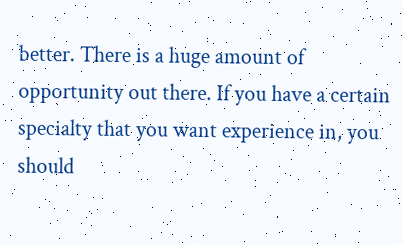better. There is a huge amount of opportunity out there. If you have a certain specialty that you want experience in, you should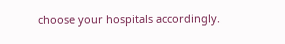choose your hospitals accordingly.